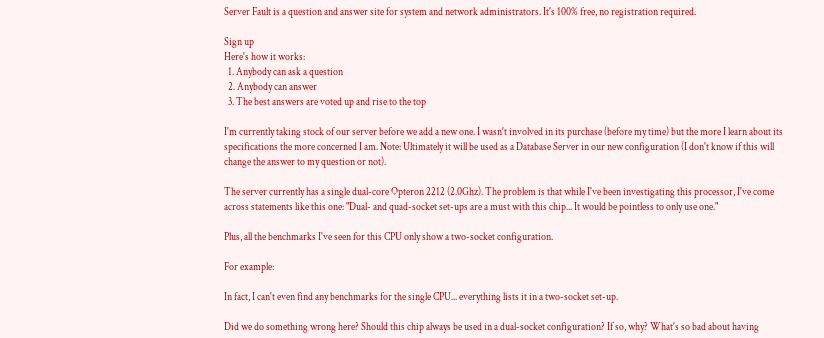Server Fault is a question and answer site for system and network administrators. It's 100% free, no registration required.

Sign up
Here's how it works:
  1. Anybody can ask a question
  2. Anybody can answer
  3. The best answers are voted up and rise to the top

I'm currently taking stock of our server before we add a new one. I wasn't involved in its purchase (before my time) but the more I learn about its specifications the more concerned I am. Note: Ultimately it will be used as a Database Server in our new configuration (I don't know if this will change the answer to my question or not).

The server currently has a single dual-core Opteron 2212 (2.0Ghz). The problem is that while I've been investigating this processor, I've come across statements like this one: "Dual- and quad-socket set-ups are a must with this chip... It would be pointless to only use one."

Plus, all the benchmarks I've seen for this CPU only show a two-socket configuration.

For example:

In fact, I can't even find any benchmarks for the single CPU... everything lists it in a two-socket set-up.

Did we do something wrong here? Should this chip always be used in a dual-socket configuration? If so, why? What's so bad about having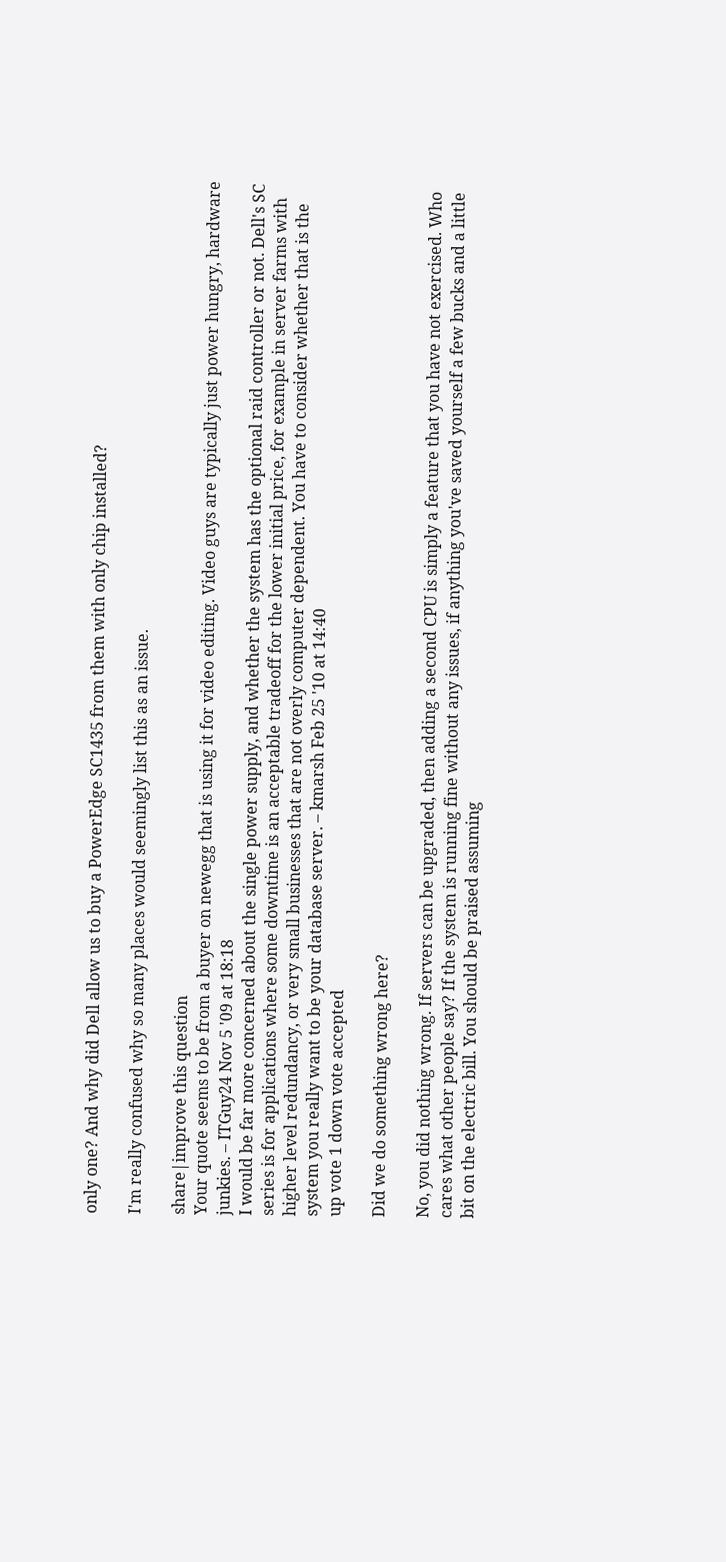only one? And why did Dell allow us to buy a PowerEdge SC1435 from them with only chip installed?

I'm really confused why so many places would seemingly list this as an issue.

share|improve this question
Your quote seems to be from a buyer on newegg that is using it for video editing. Video guys are typically just power hungry, hardware junkies. – ITGuy24 Nov 5 '09 at 18:18
I would be far more concerned about the single power supply, and whether the system has the optional raid controller or not. Dell's SC series is for applications where some downtime is an acceptable tradeoff for the lower initial price, for example in server farms with higher level redundancy, or very small businesses that are not overly computer dependent. You have to consider whether that is the system you really want to be your database server. – kmarsh Feb 25 '10 at 14:40
up vote 1 down vote accepted

Did we do something wrong here?

No, you did nothing wrong. If servers can be upgraded, then adding a second CPU is simply a feature that you have not exercised. Who cares what other people say? If the system is running fine without any issues, if anything you've saved yourself a few bucks and a little bit on the electric bill. You should be praised assuming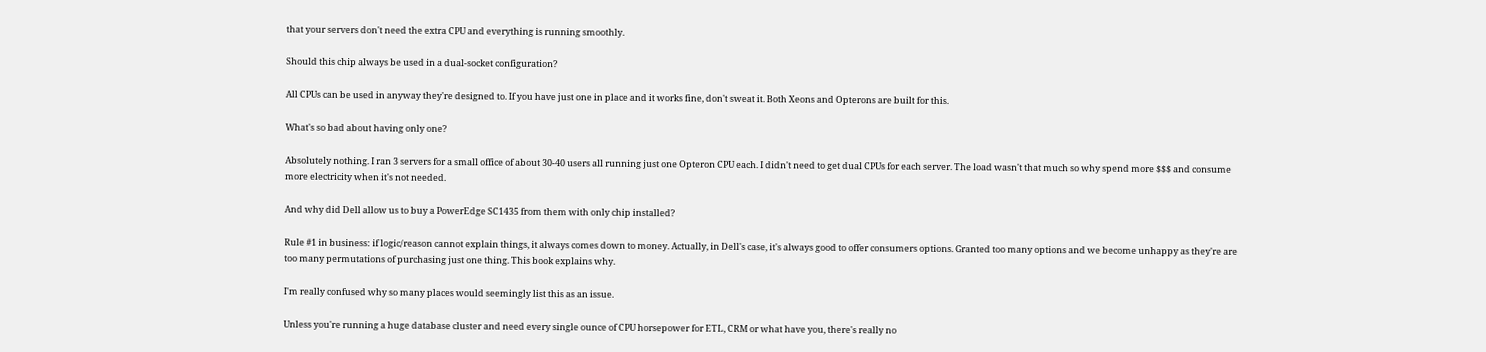that your servers don't need the extra CPU and everything is running smoothly.

Should this chip always be used in a dual-socket configuration?

All CPUs can be used in anyway they're designed to. If you have just one in place and it works fine, don't sweat it. Both Xeons and Opterons are built for this.

What's so bad about having only one?

Absolutely nothing. I ran 3 servers for a small office of about 30-40 users all running just one Opteron CPU each. I didn't need to get dual CPUs for each server. The load wasn't that much so why spend more $$$ and consume more electricity when it's not needed.

And why did Dell allow us to buy a PowerEdge SC1435 from them with only chip installed?

Rule #1 in business: if logic/reason cannot explain things, it always comes down to money. Actually, in Dell's case, it's always good to offer consumers options. Granted too many options and we become unhappy as they're are too many permutations of purchasing just one thing. This book explains why.

I'm really confused why so many places would seemingly list this as an issue.

Unless you're running a huge database cluster and need every single ounce of CPU horsepower for ETL, CRM or what have you, there's really no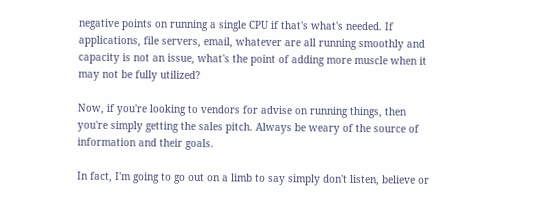negative points on running a single CPU if that's what's needed. If applications, file servers, email, whatever are all running smoothly and capacity is not an issue, what's the point of adding more muscle when it may not be fully utilized?

Now, if you're looking to vendors for advise on running things, then you're simply getting the sales pitch. Always be weary of the source of information and their goals.

In fact, I'm going to go out on a limb to say simply don't listen, believe or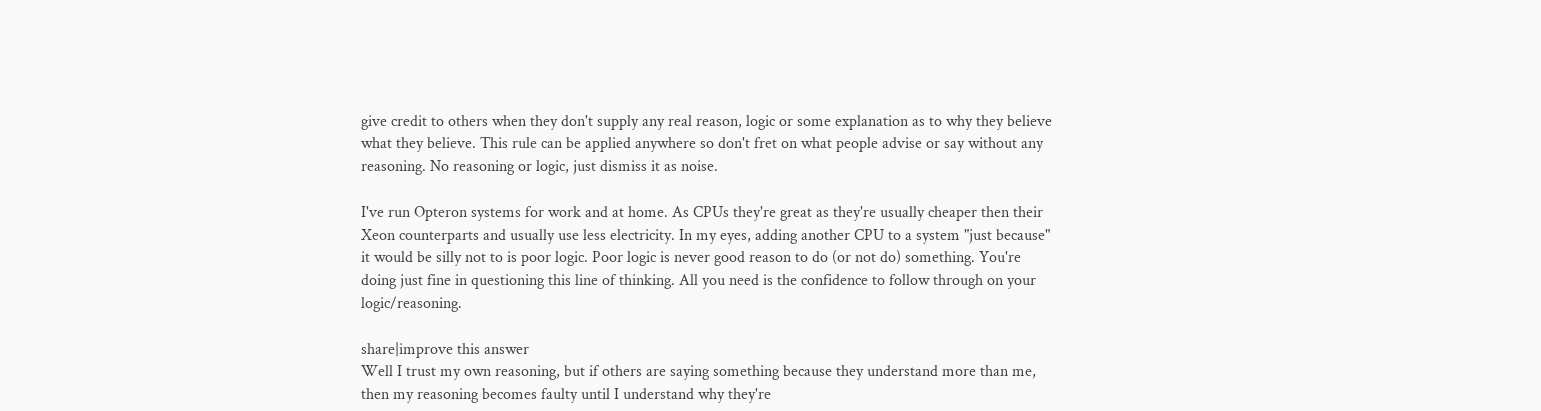give credit to others when they don't supply any real reason, logic or some explanation as to why they believe what they believe. This rule can be applied anywhere so don't fret on what people advise or say without any reasoning. No reasoning or logic, just dismiss it as noise.

I've run Opteron systems for work and at home. As CPUs they're great as they're usually cheaper then their Xeon counterparts and usually use less electricity. In my eyes, adding another CPU to a system "just because" it would be silly not to is poor logic. Poor logic is never good reason to do (or not do) something. You're doing just fine in questioning this line of thinking. All you need is the confidence to follow through on your logic/reasoning.

share|improve this answer
Well I trust my own reasoning, but if others are saying something because they understand more than me, then my reasoning becomes faulty until I understand why they're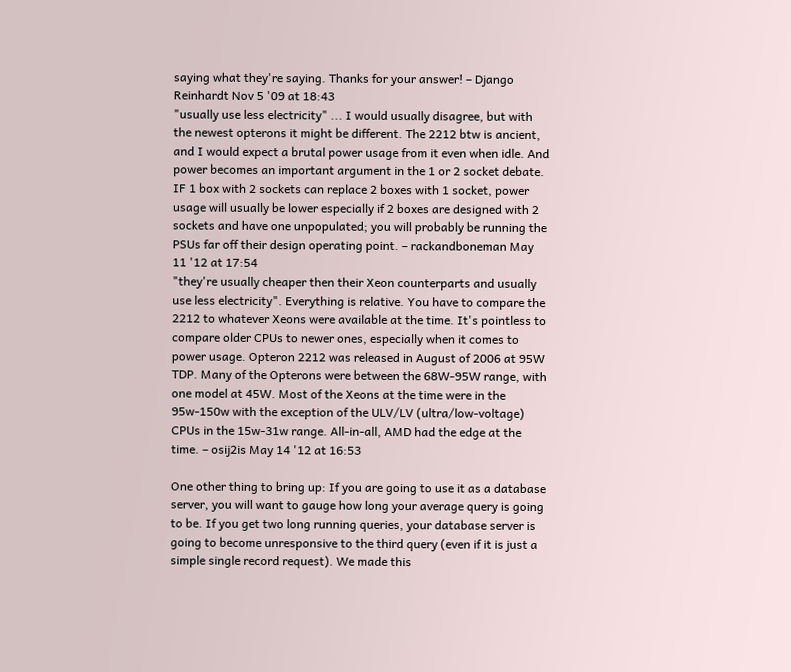saying what they're saying. Thanks for your answer! – Django Reinhardt Nov 5 '09 at 18:43
"usually use less electricity" ... I would usually disagree, but with the newest opterons it might be different. The 2212 btw is ancient, and I would expect a brutal power usage from it even when idle. And power becomes an important argument in the 1 or 2 socket debate. IF 1 box with 2 sockets can replace 2 boxes with 1 socket, power usage will usually be lower especially if 2 boxes are designed with 2 sockets and have one unpopulated; you will probably be running the PSUs far off their design operating point. – rackandboneman May 11 '12 at 17:54
"they're usually cheaper then their Xeon counterparts and usually use less electricity". Everything is relative. You have to compare the 2212 to whatever Xeons were available at the time. It's pointless to compare older CPUs to newer ones, especially when it comes to power usage. Opteron 2212 was released in August of 2006 at 95W TDP. Many of the Opterons were between the 68W-95W range, with one model at 45W. Most of the Xeons at the time were in the 95w-150w with the exception of the ULV/LV (ultra/low-voltage) CPUs in the 15w-31w range. All-in-all, AMD had the edge at the time. – osij2is May 14 '12 at 16:53

One other thing to bring up: If you are going to use it as a database server, you will want to gauge how long your average query is going to be. If you get two long running queries, your database server is going to become unresponsive to the third query (even if it is just a simple single record request). We made this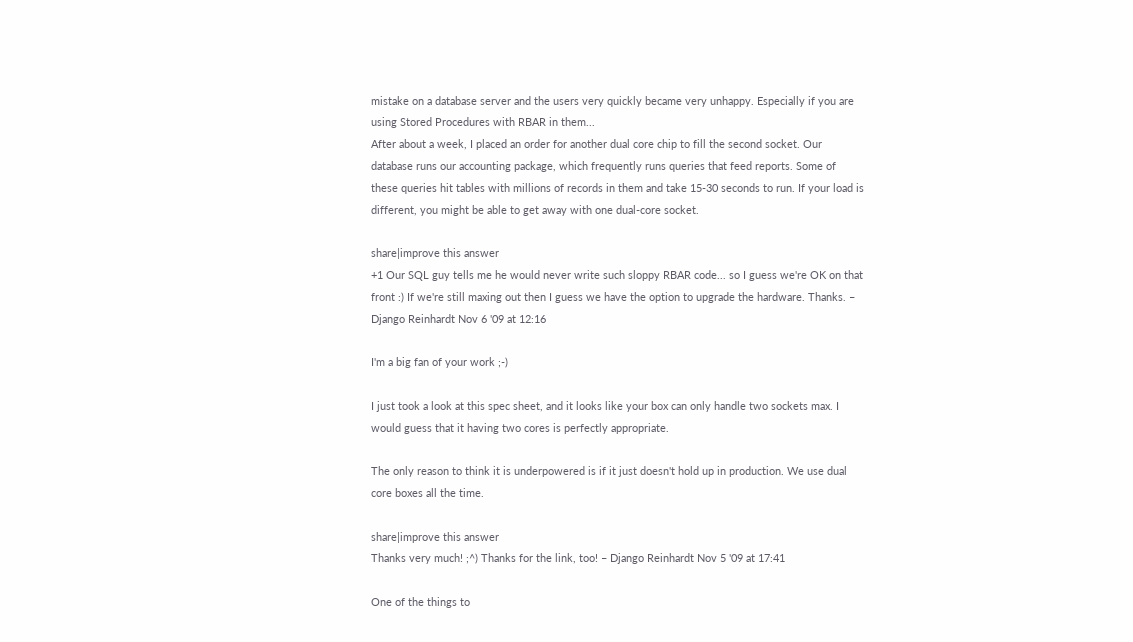mistake on a database server and the users very quickly became very unhappy. Especially if you are using Stored Procedures with RBAR in them...
After about a week, I placed an order for another dual core chip to fill the second socket. Our database runs our accounting package, which frequently runs queries that feed reports. Some of these queries hit tables with millions of records in them and take 15-30 seconds to run. If your load is different, you might be able to get away with one dual-core socket.

share|improve this answer
+1 Our SQL guy tells me he would never write such sloppy RBAR code... so I guess we're OK on that front :) If we're still maxing out then I guess we have the option to upgrade the hardware. Thanks. – Django Reinhardt Nov 6 '09 at 12:16

I'm a big fan of your work ;-)

I just took a look at this spec sheet, and it looks like your box can only handle two sockets max. I would guess that it having two cores is perfectly appropriate.

The only reason to think it is underpowered is if it just doesn't hold up in production. We use dual core boxes all the time.

share|improve this answer
Thanks very much! ;^) Thanks for the link, too! – Django Reinhardt Nov 5 '09 at 17:41

One of the things to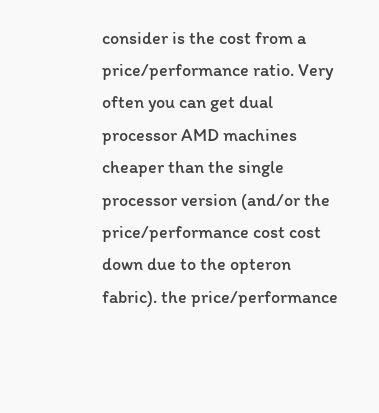consider is the cost from a price/performance ratio. Very often you can get dual processor AMD machines cheaper than the single processor version (and/or the price/performance cost cost down due to the opteron fabric). the price/performance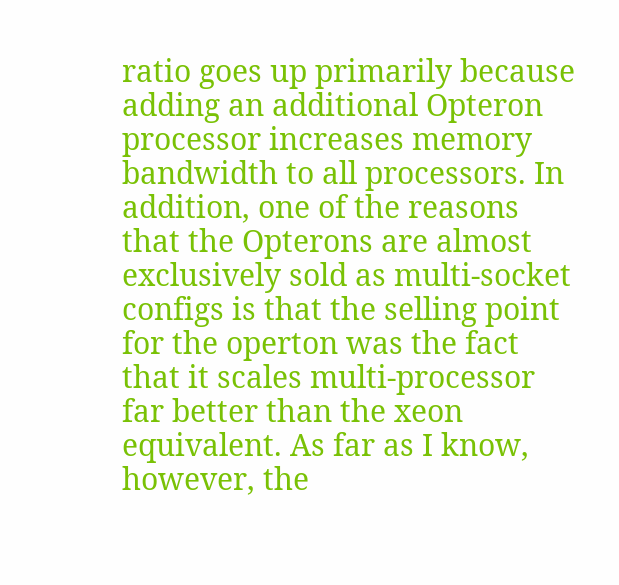ratio goes up primarily because adding an additional Opteron processor increases memory bandwidth to all processors. In addition, one of the reasons that the Opterons are almost exclusively sold as multi-socket configs is that the selling point for the operton was the fact that it scales multi-processor far better than the xeon equivalent. As far as I know, however, the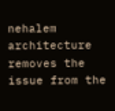nehalem architecture removes the issue from the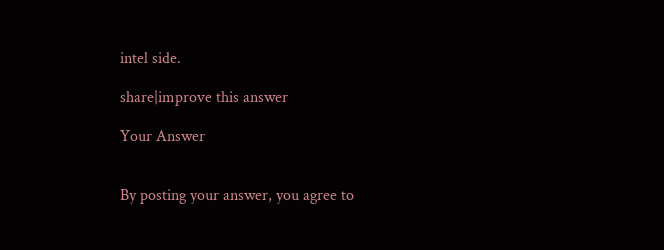intel side.

share|improve this answer

Your Answer


By posting your answer, you agree to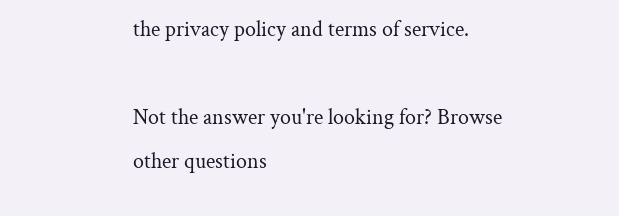the privacy policy and terms of service.

Not the answer you're looking for? Browse other questions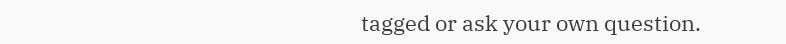tagged or ask your own question.